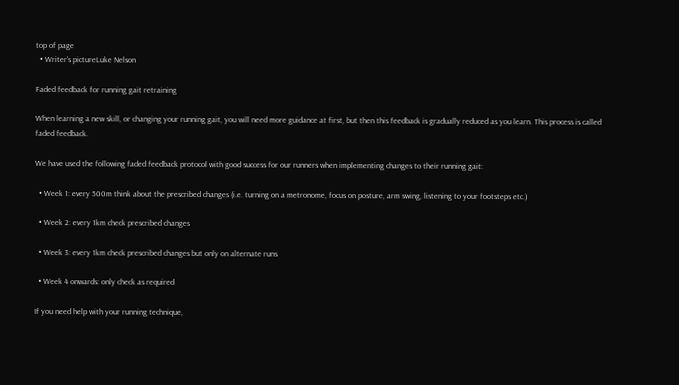top of page
  • Writer's pictureLuke Nelson

Faded feedback for running gait retraining

When learning a new skill, or changing your running gait, you will need more guidance at first, but then this feedback is gradually reduced as you learn. This process is called faded feedback.

We have used the following faded feedback protocol with good success for our runners when implementing changes to their running gait:

  • Week 1: every 500m think about the prescribed changes (i.e. turning on a metronome, focus on posture, arm swing, listening to your footsteps etc.)

  • Week 2: every 1km check prescribed changes

  • Week 3: every 1km check prescribed changes but only on alternate runs

  • Week 4 onwards: only check as required

If you need help with your running technique,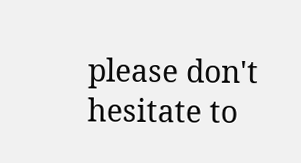please don't hesitate to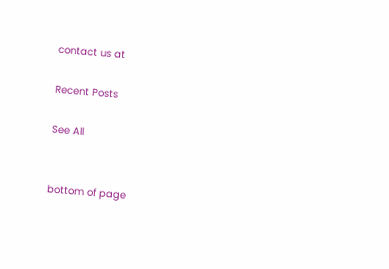contact us at

Recent Posts

See All


bottom of page